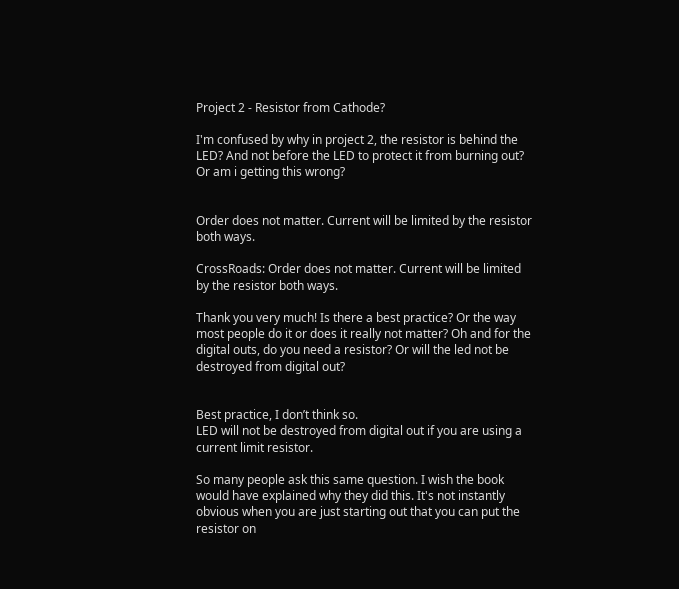Project 2 - Resistor from Cathode?

I'm confused by why in project 2, the resistor is behind the LED? And not before the LED to protect it from burning out? Or am i getting this wrong?


Order does not matter. Current will be limited by the resistor both ways.

CrossRoads: Order does not matter. Current will be limited by the resistor both ways.

Thank you very much! Is there a best practice? Or the way most people do it or does it really not matter? Oh and for the digital outs, do you need a resistor? Or will the led not be destroyed from digital out?


Best practice, I don’t think so.
LED will not be destroyed from digital out if you are using a current limit resistor.

So many people ask this same question. I wish the book would have explained why they did this. It's not instantly obvious when you are just starting out that you can put the resistor on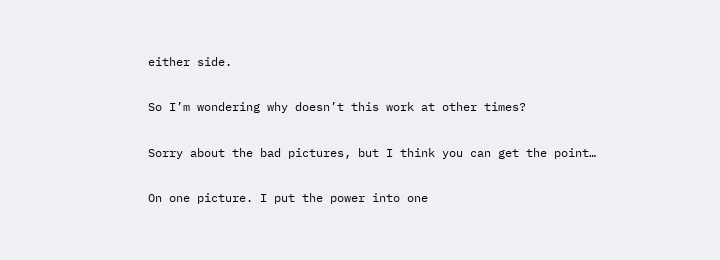either side.

So I’m wondering why doesn’t this work at other times?

Sorry about the bad pictures, but I think you can get the point…

On one picture. I put the power into one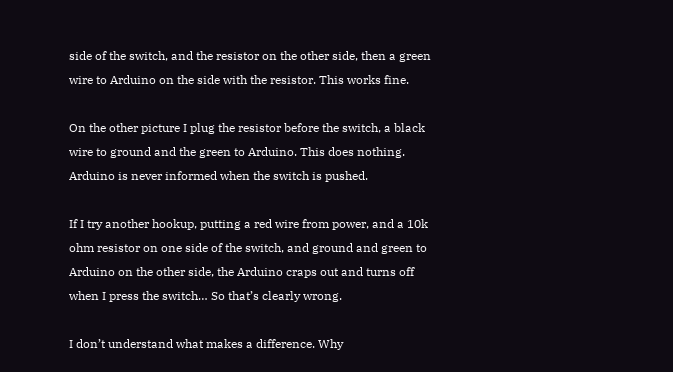side of the switch, and the resistor on the other side, then a green wire to Arduino on the side with the resistor. This works fine.

On the other picture I plug the resistor before the switch, a black wire to ground and the green to Arduino. This does nothing. Arduino is never informed when the switch is pushed.

If I try another hookup, putting a red wire from power, and a 10k ohm resistor on one side of the switch, and ground and green to Arduino on the other side, the Arduino craps out and turns off when I press the switch… So that’s clearly wrong.

I don’t understand what makes a difference. Why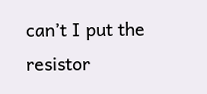can’t I put the resistor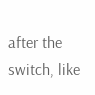after the switch, like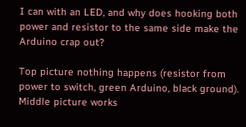I can with an LED, and why does hooking both power and resistor to the same side make the Arduino crap out?

Top picture nothing happens (resistor from power to switch, green Arduino, black ground).
Middle picture works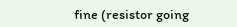fine (resistor going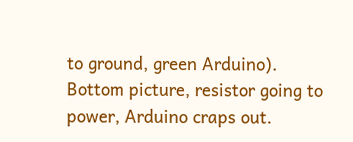to ground, green Arduino).
Bottom picture, resistor going to power, Arduino craps out.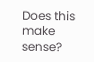Does this make sense?